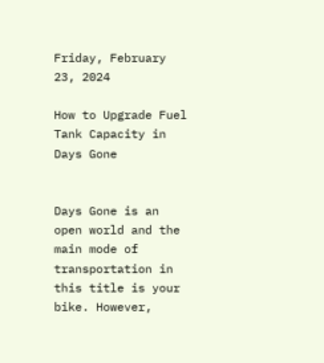Friday, February 23, 2024

How to Upgrade Fuel Tank Capacity in Days Gone


Days Gone is an open world and the main mode of transportation in this title is your bike. However,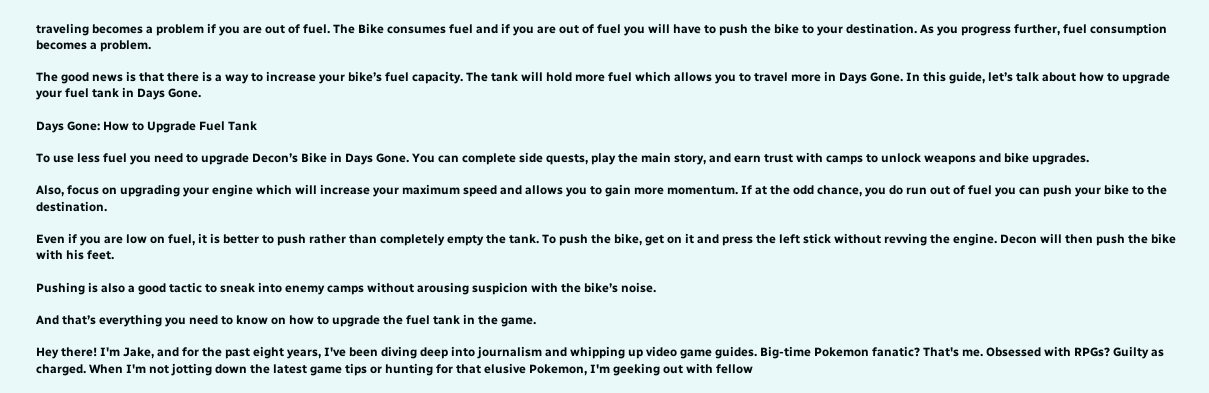traveling becomes a problem if you are out of fuel. The Bike consumes fuel and if you are out of fuel you will have to push the bike to your destination. As you progress further, fuel consumption becomes a problem.

The good news is that there is a way to increase your bike’s fuel capacity. The tank will hold more fuel which allows you to travel more in Days Gone. In this guide, let’s talk about how to upgrade your fuel tank in Days Gone.

Days Gone: How to Upgrade Fuel Tank

To use less fuel you need to upgrade Decon’s Bike in Days Gone. You can complete side quests, play the main story, and earn trust with camps to unlock weapons and bike upgrades.

Also, focus on upgrading your engine which will increase your maximum speed and allows you to gain more momentum. If at the odd chance, you do run out of fuel you can push your bike to the destination.

Even if you are low on fuel, it is better to push rather than completely empty the tank. To push the bike, get on it and press the left stick without revving the engine. Decon will then push the bike with his feet.

Pushing is also a good tactic to sneak into enemy camps without arousing suspicion with the bike’s noise.

And that’s everything you need to know on how to upgrade the fuel tank in the game.

Hey there! I'm Jake, and for the past eight years, I've been diving deep into journalism and whipping up video game guides. Big-time Pokemon fanatic? That's me. Obsessed with RPGs? Guilty as charged. When I'm not jotting down the latest game tips or hunting for that elusive Pokemon, I'm geeking out with fellow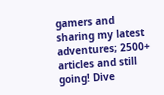gamers and sharing my latest adventures; 2500+ articles and still going! Dive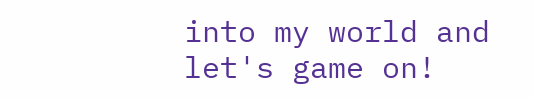into my world and let's game on!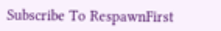Subscribe To RespawnFirst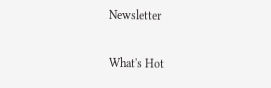Newsletter

What's Hot